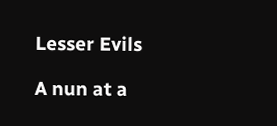Lesser Evils

A nun at a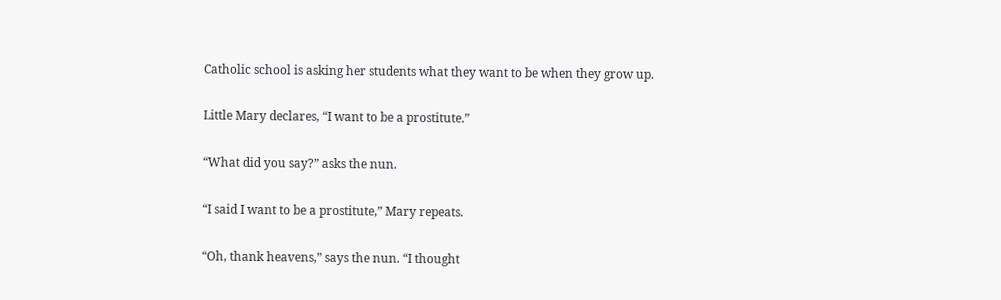Catholic school is asking her students what they want to be when they grow up.

Little Mary declares, “I want to be a prostitute.”

“What did you say?” asks the nun.

“I said I want to be a prostitute,” Mary repeats.

“Oh, thank heavens,” says the nun. “I thought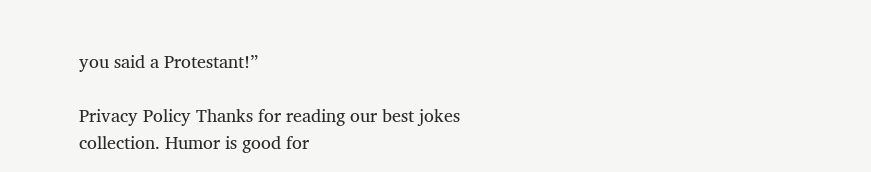you said a Protestant!”

Privacy Policy Thanks for reading our best jokes collection. Humor is good for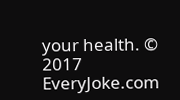your health. © 2017 EveryJoke.com